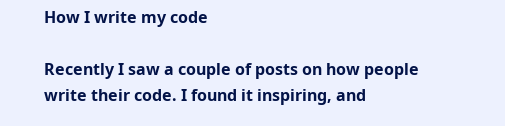How I write my code

Recently I saw a couple of posts on how people write their code. I found it inspiring, and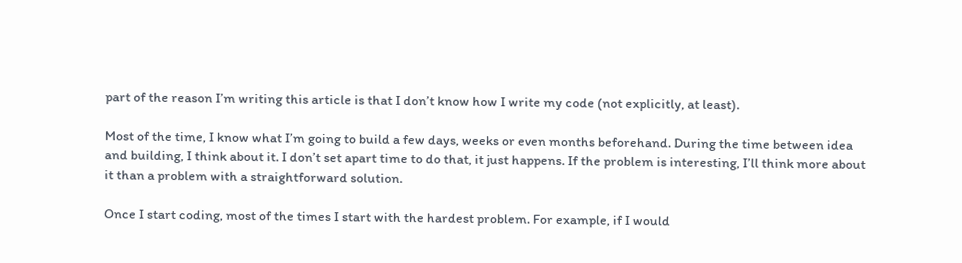part of the reason I’m writing this article is that I don’t know how I write my code (not explicitly, at least).

Most of the time, I know what I’m going to build a few days, weeks or even months beforehand. During the time between idea and building, I think about it. I don’t set apart time to do that, it just happens. If the problem is interesting, I’ll think more about it than a problem with a straightforward solution.

Once I start coding, most of the times I start with the hardest problem. For example, if I would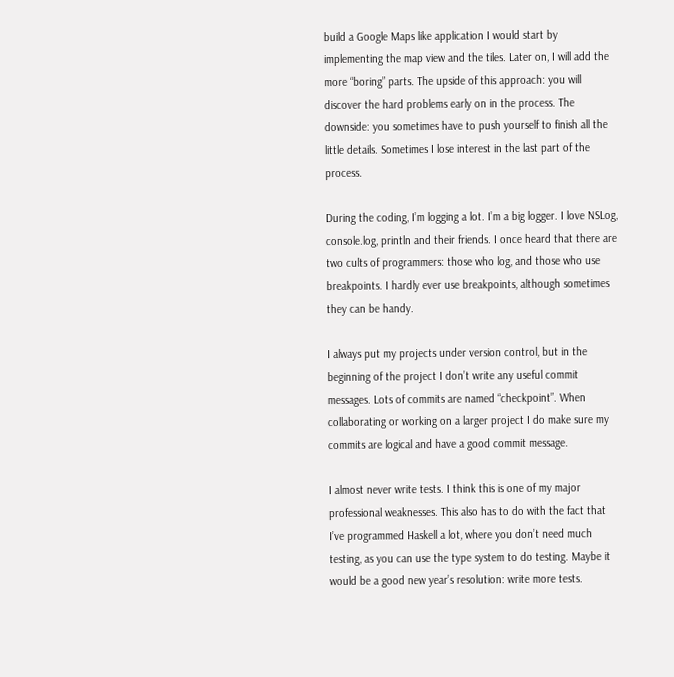build a Google Maps like application I would start by implementing the map view and the tiles. Later on, I will add the more “boring” parts. The upside of this approach: you will discover the hard problems early on in the process. The downside: you sometimes have to push yourself to finish all the little details. Sometimes I lose interest in the last part of the process.

During the coding, I’m logging a lot. I’m a big logger. I love NSLog, console.log, println and their friends. I once heard that there are two cults of programmers: those who log, and those who use breakpoints. I hardly ever use breakpoints, although sometimes they can be handy.

I always put my projects under version control, but in the beginning of the project I don’t write any useful commit messages. Lots of commits are named “checkpoint”. When collaborating or working on a larger project I do make sure my commits are logical and have a good commit message.

I almost never write tests. I think this is one of my major professional weaknesses. This also has to do with the fact that I’ve programmed Haskell a lot, where you don’t need much testing, as you can use the type system to do testing. Maybe it would be a good new year’s resolution: write more tests.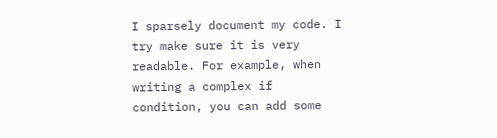I sparsely document my code. I try make sure it is very readable. For example, when writing a complex if condition, you can add some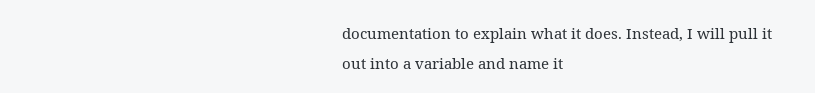documentation to explain what it does. Instead, I will pull it out into a variable and name it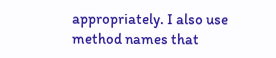appropriately. I also use method names that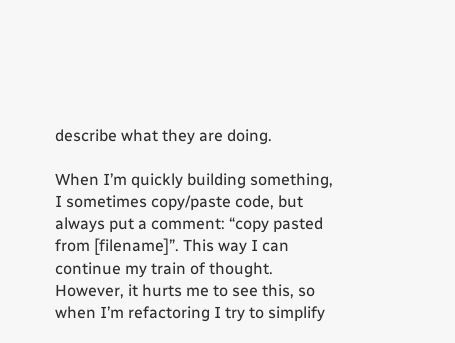describe what they are doing.

When I’m quickly building something, I sometimes copy/paste code, but always put a comment: “copy pasted from [filename]”. This way I can continue my train of thought. However, it hurts me to see this, so when I’m refactoring I try to simplify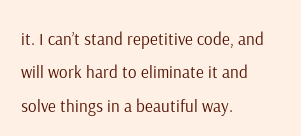it. I can’t stand repetitive code, and will work hard to eliminate it and solve things in a beautiful way.